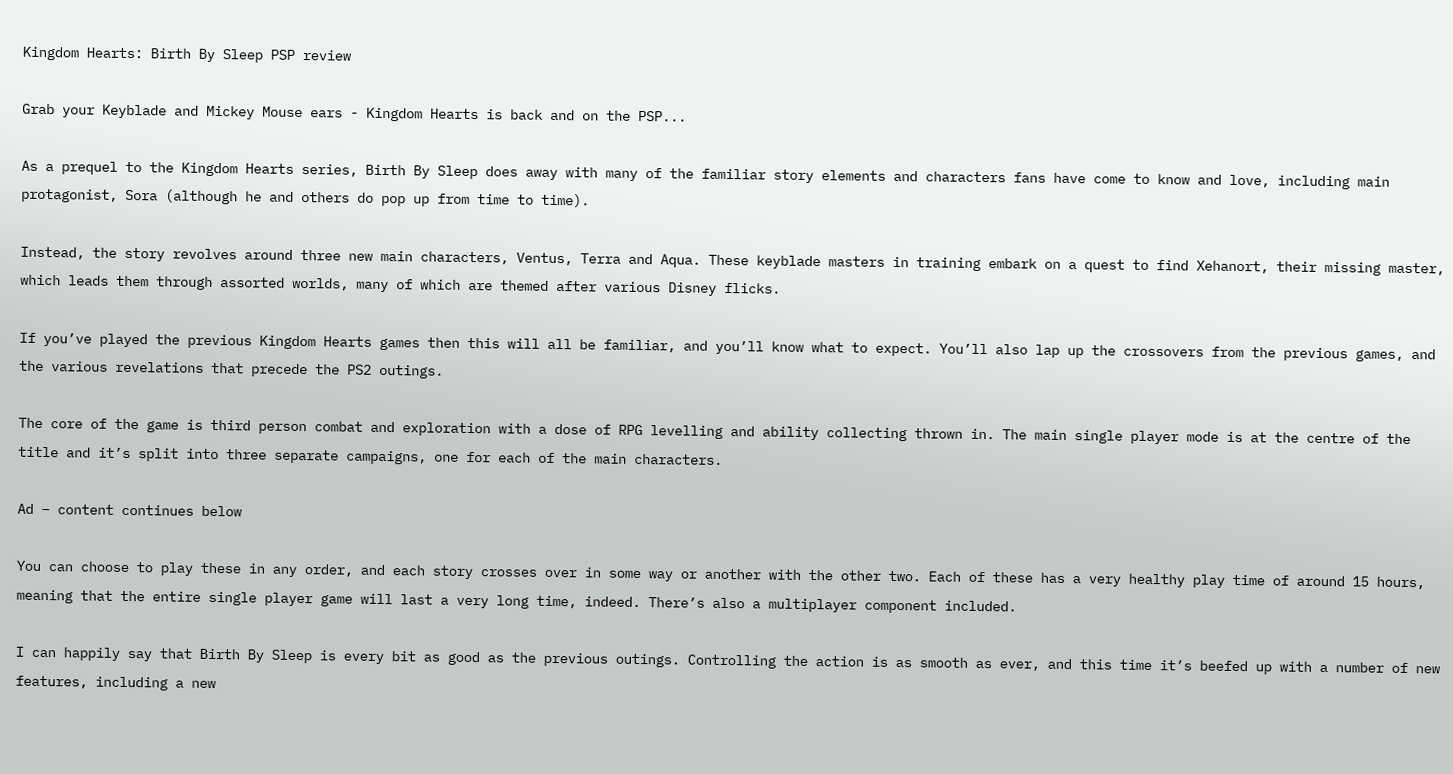Kingdom Hearts: Birth By Sleep PSP review

Grab your Keyblade and Mickey Mouse ears - Kingdom Hearts is back and on the PSP...

As a prequel to the Kingdom Hearts series, Birth By Sleep does away with many of the familiar story elements and characters fans have come to know and love, including main protagonist, Sora (although he and others do pop up from time to time).

Instead, the story revolves around three new main characters, Ventus, Terra and Aqua. These keyblade masters in training embark on a quest to find Xehanort, their missing master, which leads them through assorted worlds, many of which are themed after various Disney flicks.

If you’ve played the previous Kingdom Hearts games then this will all be familiar, and you’ll know what to expect. You’ll also lap up the crossovers from the previous games, and the various revelations that precede the PS2 outings.

The core of the game is third person combat and exploration with a dose of RPG levelling and ability collecting thrown in. The main single player mode is at the centre of the title and it’s split into three separate campaigns, one for each of the main characters.

Ad – content continues below

You can choose to play these in any order, and each story crosses over in some way or another with the other two. Each of these has a very healthy play time of around 15 hours, meaning that the entire single player game will last a very long time, indeed. There’s also a multiplayer component included.

I can happily say that Birth By Sleep is every bit as good as the previous outings. Controlling the action is as smooth as ever, and this time it’s beefed up with a number of new features, including a new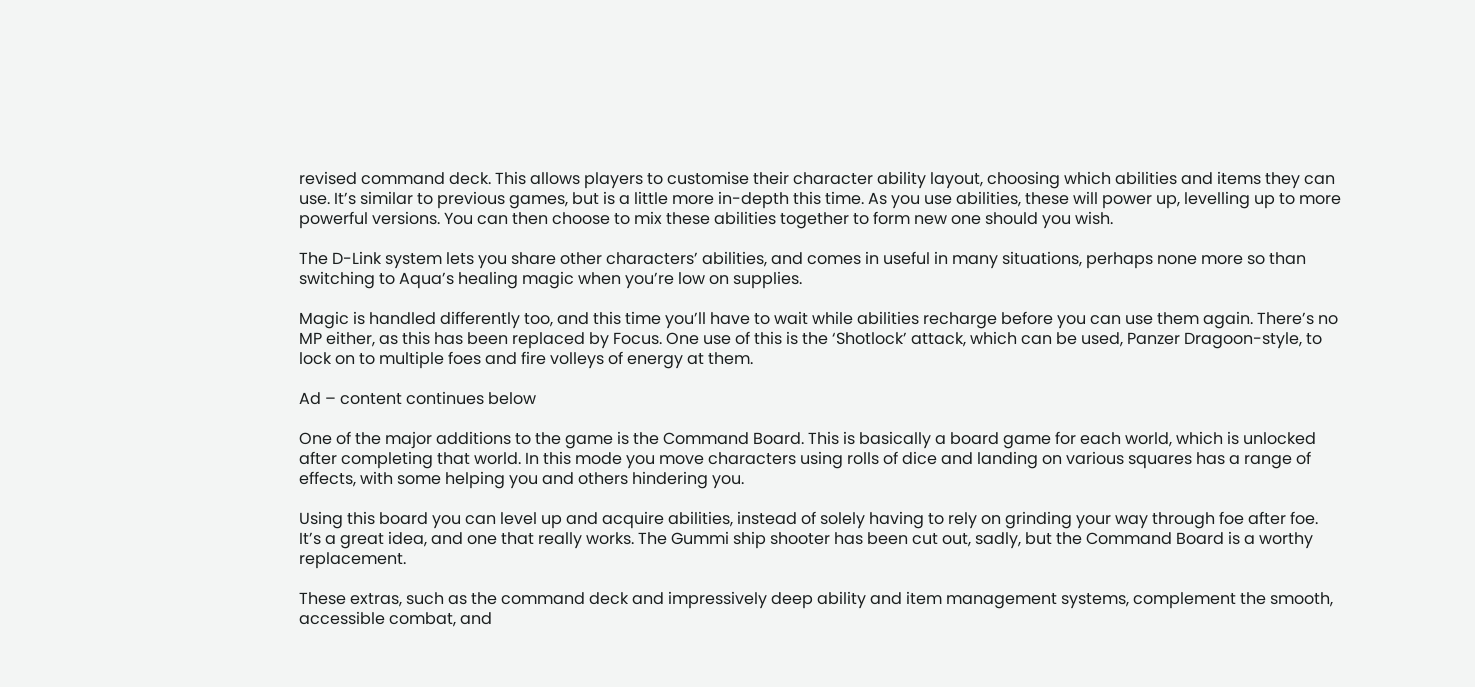revised command deck. This allows players to customise their character ability layout, choosing which abilities and items they can use. It’s similar to previous games, but is a little more in-depth this time. As you use abilities, these will power up, levelling up to more powerful versions. You can then choose to mix these abilities together to form new one should you wish.

The D-Link system lets you share other characters’ abilities, and comes in useful in many situations, perhaps none more so than switching to Aqua’s healing magic when you’re low on supplies.

Magic is handled differently too, and this time you’ll have to wait while abilities recharge before you can use them again. There’s no MP either, as this has been replaced by Focus. One use of this is the ‘Shotlock’ attack, which can be used, Panzer Dragoon-style, to lock on to multiple foes and fire volleys of energy at them.

Ad – content continues below

One of the major additions to the game is the Command Board. This is basically a board game for each world, which is unlocked after completing that world. In this mode you move characters using rolls of dice and landing on various squares has a range of effects, with some helping you and others hindering you.

Using this board you can level up and acquire abilities, instead of solely having to rely on grinding your way through foe after foe. It’s a great idea, and one that really works. The Gummi ship shooter has been cut out, sadly, but the Command Board is a worthy replacement.

These extras, such as the command deck and impressively deep ability and item management systems, complement the smooth, accessible combat, and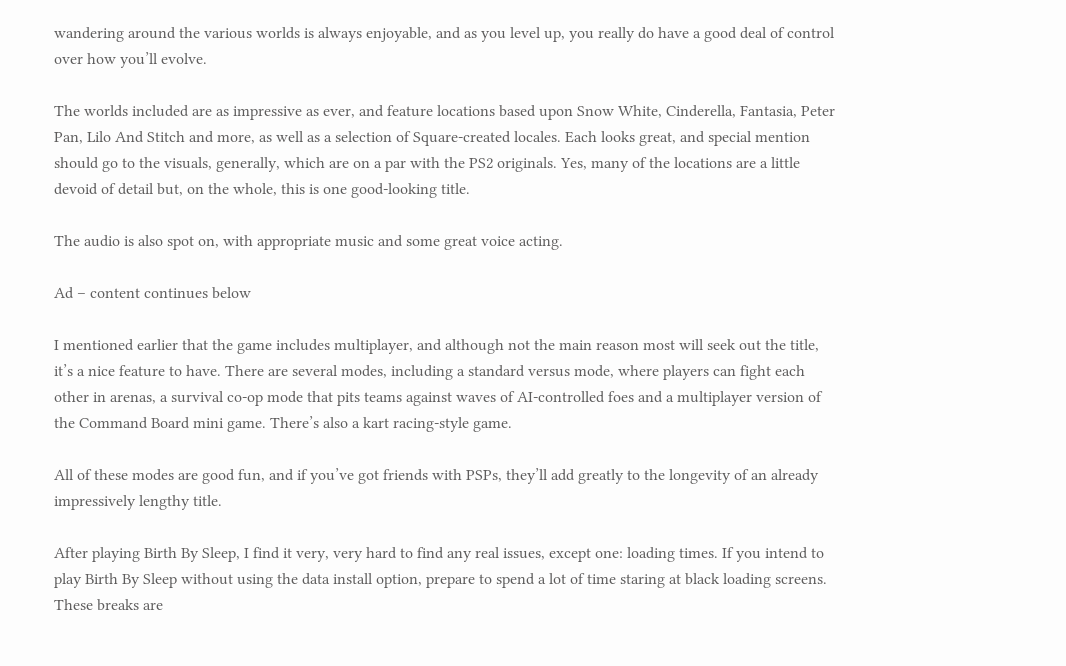wandering around the various worlds is always enjoyable, and as you level up, you really do have a good deal of control over how you’ll evolve.

The worlds included are as impressive as ever, and feature locations based upon Snow White, Cinderella, Fantasia, Peter Pan, Lilo And Stitch and more, as well as a selection of Square-created locales. Each looks great, and special mention should go to the visuals, generally, which are on a par with the PS2 originals. Yes, many of the locations are a little devoid of detail but, on the whole, this is one good-looking title.

The audio is also spot on, with appropriate music and some great voice acting.

Ad – content continues below

I mentioned earlier that the game includes multiplayer, and although not the main reason most will seek out the title, it’s a nice feature to have. There are several modes, including a standard versus mode, where players can fight each other in arenas, a survival co-op mode that pits teams against waves of AI-controlled foes and a multiplayer version of the Command Board mini game. There’s also a kart racing-style game.

All of these modes are good fun, and if you’ve got friends with PSPs, they’ll add greatly to the longevity of an already impressively lengthy title.

After playing Birth By Sleep, I find it very, very hard to find any real issues, except one: loading times. If you intend to play Birth By Sleep without using the data install option, prepare to spend a lot of time staring at black loading screens. These breaks are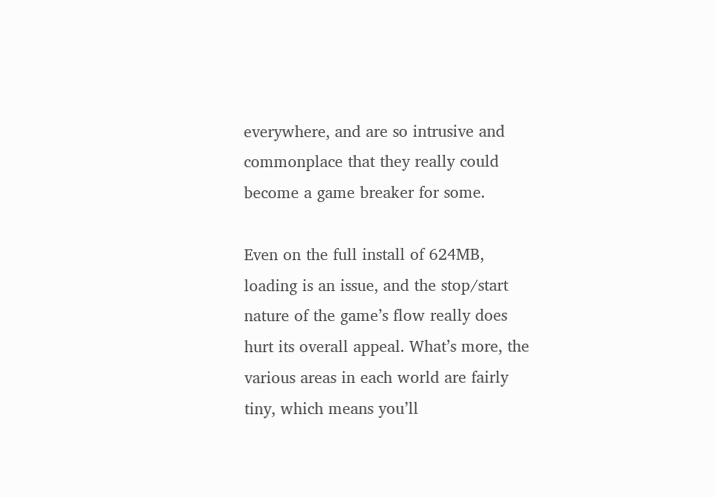everywhere, and are so intrusive and commonplace that they really could become a game breaker for some.

Even on the full install of 624MB, loading is an issue, and the stop/start nature of the game’s flow really does hurt its overall appeal. What’s more, the various areas in each world are fairly tiny, which means you’ll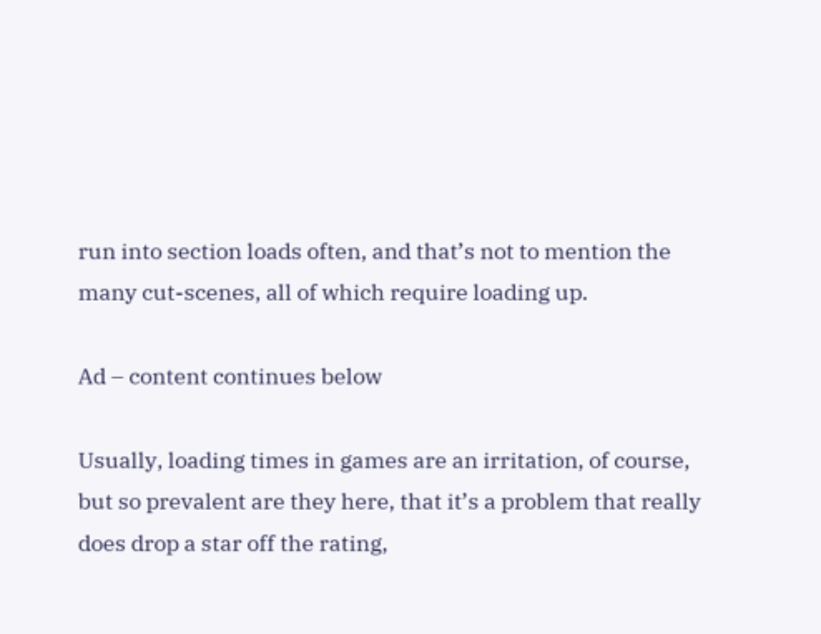run into section loads often, and that’s not to mention the many cut-scenes, all of which require loading up.

Ad – content continues below

Usually, loading times in games are an irritation, of course, but so prevalent are they here, that it’s a problem that really does drop a star off the rating,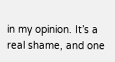in my opinion. It’s a real shame, and one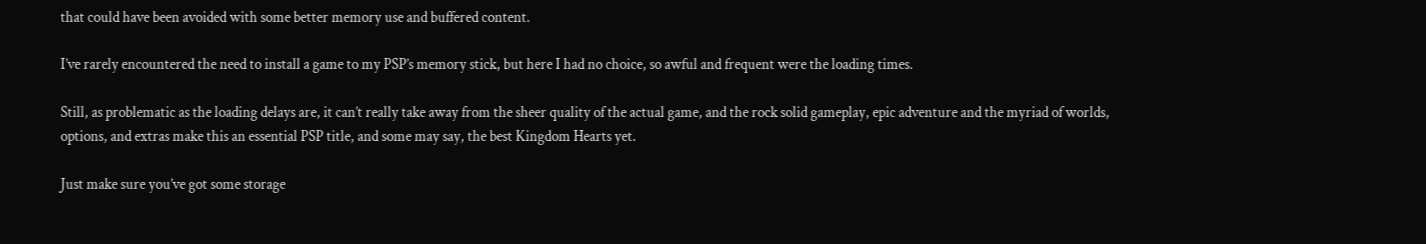that could have been avoided with some better memory use and buffered content.

I’ve rarely encountered the need to install a game to my PSP’s memory stick, but here I had no choice, so awful and frequent were the loading times.

Still, as problematic as the loading delays are, it can’t really take away from the sheer quality of the actual game, and the rock solid gameplay, epic adventure and the myriad of worlds, options, and extras make this an essential PSP title, and some may say, the best Kingdom Hearts yet.

Just make sure you’ve got some storage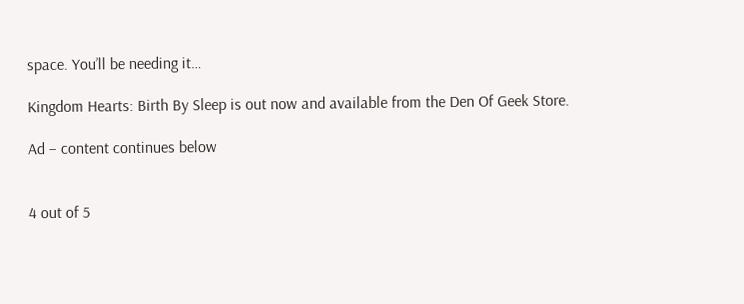space. You’ll be needing it…

Kingdom Hearts: Birth By Sleep is out now and available from the Den Of Geek Store.

Ad – content continues below


4 out of 5